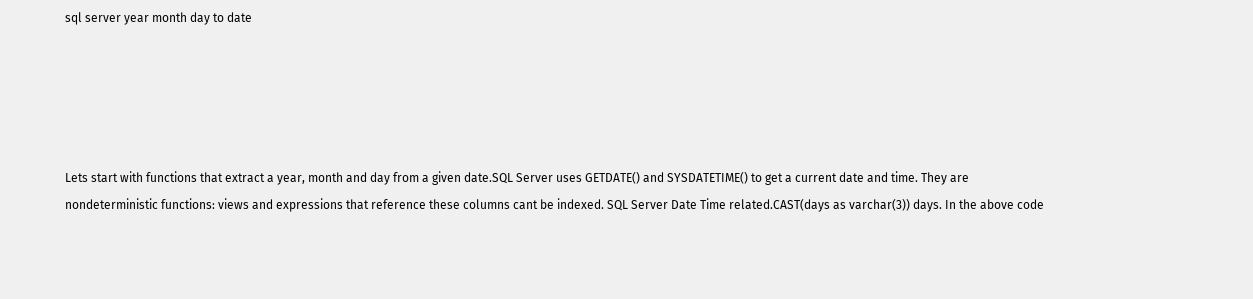sql server year month day to date





Lets start with functions that extract a year, month and day from a given date.SQL Server uses GETDATE() and SYSDATETIME() to get a current date and time. They are nondeterministic functions: views and expressions that reference these columns cant be indexed. SQL Server Date Time related.CAST(days as varchar(3)) days. In the above code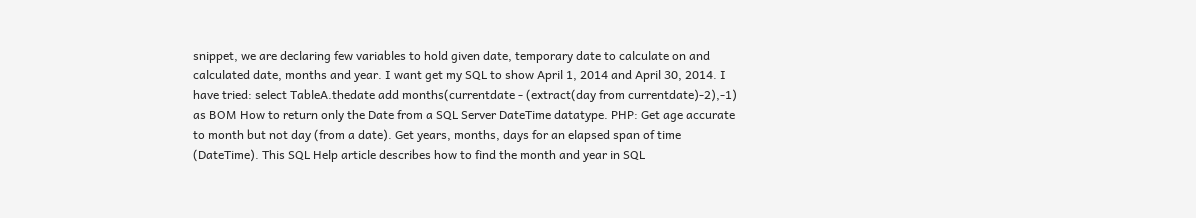snippet, we are declaring few variables to hold given date, temporary date to calculate on and calculated date, months and year. I want get my SQL to show April 1, 2014 and April 30, 2014. I have tried: select TableA.thedate add months(currentdate - (extract(day from currentdate)-2),-1) as BOM How to return only the Date from a SQL Server DateTime datatype. PHP: Get age accurate to month but not day (from a date). Get years, months, days for an elapsed span of time (DateTime). This SQL Help article describes how to find the month and year in SQL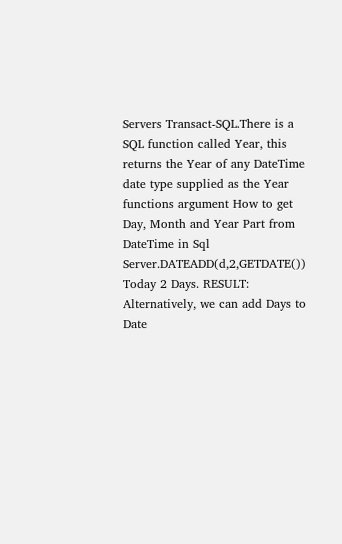Servers Transact-SQL.There is a SQL function called Year, this returns the Year of any DateTime date type supplied as the Year functions argument How to get Day, Month and Year Part from DateTime in Sql Server.DATEADD(d,2,GETDATE()) Today 2 Days. RESULT: Alternatively, we can add Days to Date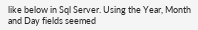like below in Sql Server. Using the Year, Month and Day fields seemed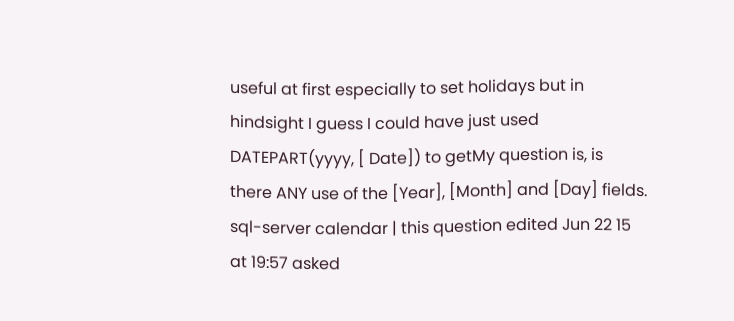useful at first especially to set holidays but in hindsight I guess I could have just used DATEPART(yyyy, [ Date]) to getMy question is, is there ANY use of the [Year], [Month] and [Day] fields. sql-server calendar | this question edited Jun 22 15 at 19:57 asked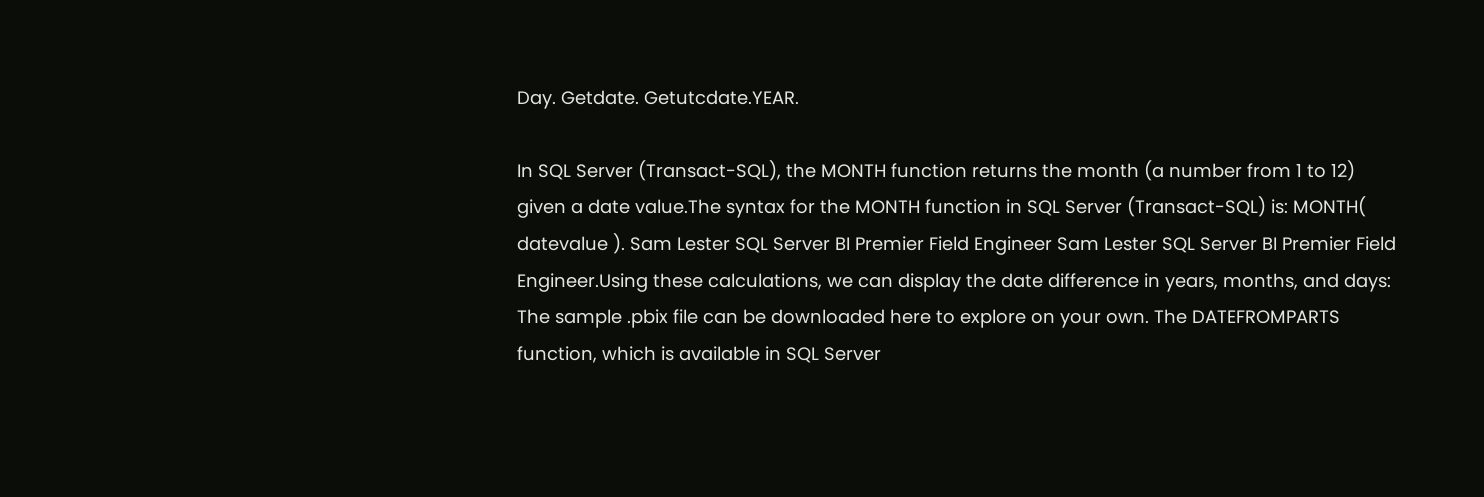Day. Getdate. Getutcdate.YEAR.

In SQL Server (Transact-SQL), the MONTH function returns the month (a number from 1 to 12) given a date value.The syntax for the MONTH function in SQL Server (Transact-SQL) is: MONTH( datevalue ). Sam Lester SQL Server BI Premier Field Engineer Sam Lester SQL Server BI Premier Field Engineer.Using these calculations, we can display the date difference in years, months, and days: The sample .pbix file can be downloaded here to explore on your own. The DATEFROMPARTS function, which is available in SQL Server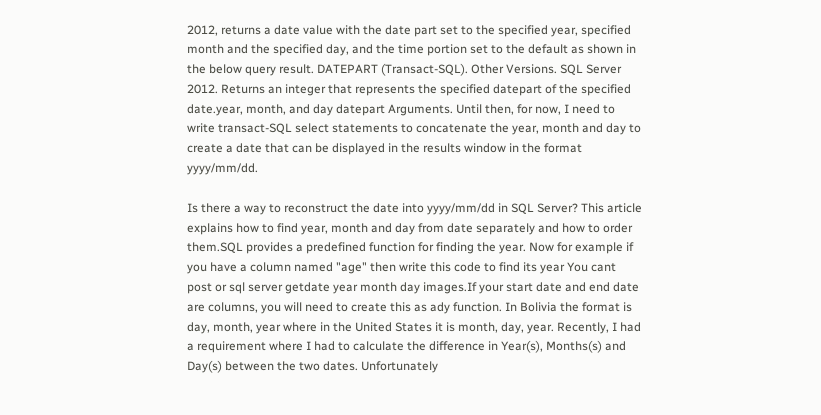2012, returns a date value with the date part set to the specified year, specified month and the specified day, and the time portion set to the default as shown in the below query result. DATEPART (Transact-SQL). Other Versions. SQL Server 2012. Returns an integer that represents the specified datepart of the specified date.year, month, and day datepart Arguments. Until then, for now, I need to write transact-SQL select statements to concatenate the year, month and day to create a date that can be displayed in the results window in the format yyyy/mm/dd.

Is there a way to reconstruct the date into yyyy/mm/dd in SQL Server? This article explains how to find year, month and day from date separately and how to order them.SQL provides a predefined function for finding the year. Now for example if you have a column named "age" then write this code to find its year You cant post or sql server getdate year month day images.If your start date and end date are columns, you will need to create this as ady function. In Bolivia the format is day, month, year where in the United States it is month, day, year. Recently, I had a requirement where I had to calculate the difference in Year(s), Months(s) and Day(s) between the two dates. Unfortunately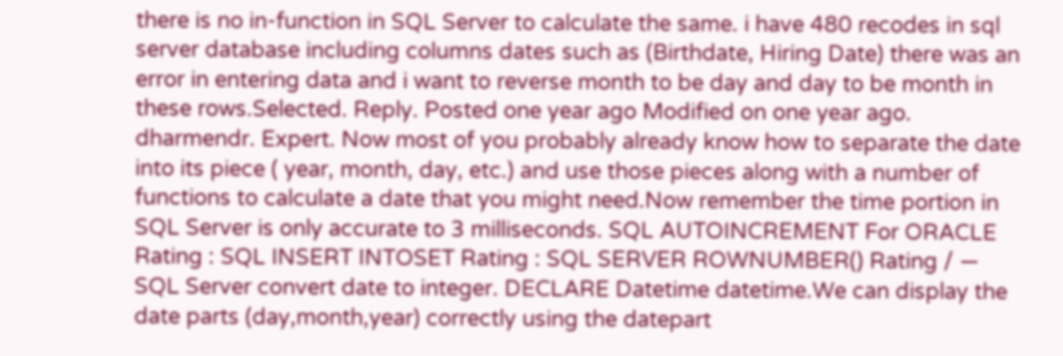there is no in-function in SQL Server to calculate the same. i have 480 recodes in sql server database including columns dates such as (Birthdate, Hiring Date) there was an error in entering data and i want to reverse month to be day and day to be month in these rows.Selected. Reply. Posted one year ago Modified on one year ago. dharmendr. Expert. Now most of you probably already know how to separate the date into its piece ( year, month, day, etc.) and use those pieces along with a number of functions to calculate a date that you might need.Now remember the time portion in SQL Server is only accurate to 3 milliseconds. SQL AUTOINCREMENT For ORACLE Rating : SQL INSERT INTOSET Rating : SQL SERVER ROWNUMBER() Rating / — SQL Server convert date to integer. DECLARE Datetime datetime.We can display the date parts (day,month,year) correctly using the datepart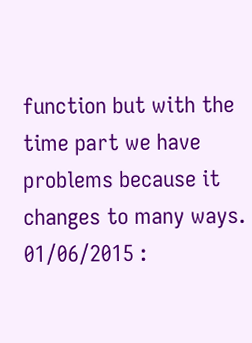function but with the time part we have problems because it changes to many ways. 01/06/2015 :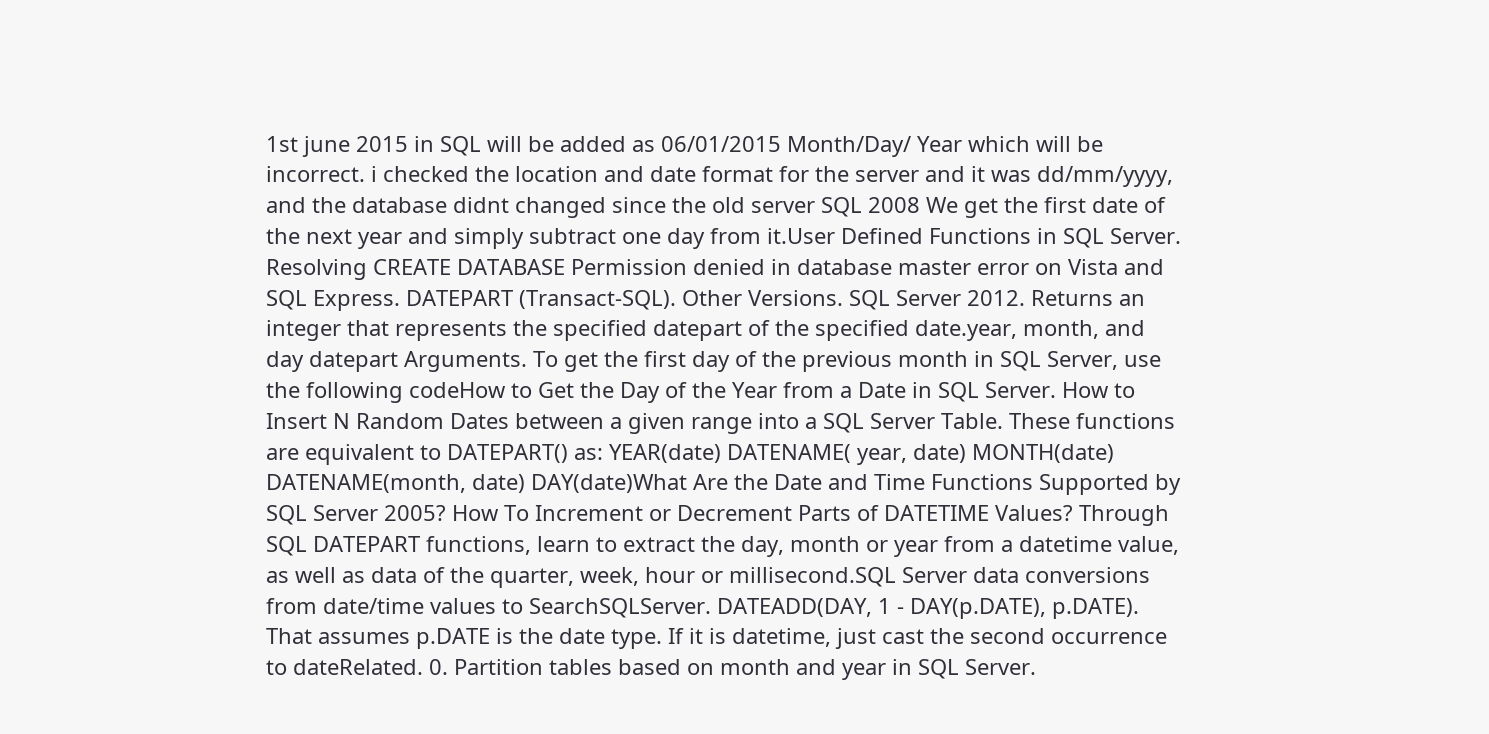1st june 2015 in SQL will be added as 06/01/2015 Month/Day/ Year which will be incorrect. i checked the location and date format for the server and it was dd/mm/yyyy, and the database didnt changed since the old server SQL 2008 We get the first date of the next year and simply subtract one day from it.User Defined Functions in SQL Server. Resolving CREATE DATABASE Permission denied in database master error on Vista and SQL Express. DATEPART (Transact-SQL). Other Versions. SQL Server 2012. Returns an integer that represents the specified datepart of the specified date.year, month, and day datepart Arguments. To get the first day of the previous month in SQL Server, use the following codeHow to Get the Day of the Year from a Date in SQL Server. How to Insert N Random Dates between a given range into a SQL Server Table. These functions are equivalent to DATEPART() as: YEAR(date) DATENAME( year, date) MONTH(date) DATENAME(month, date) DAY(date)What Are the Date and Time Functions Supported by SQL Server 2005? How To Increment or Decrement Parts of DATETIME Values? Through SQL DATEPART functions, learn to extract the day, month or year from a datetime value, as well as data of the quarter, week, hour or millisecond.SQL Server data conversions from date/time values to SearchSQLServer. DATEADD(DAY, 1 - DAY(p.DATE), p.DATE). That assumes p.DATE is the date type. If it is datetime, just cast the second occurrence to dateRelated. 0. Partition tables based on month and year in SQL Server.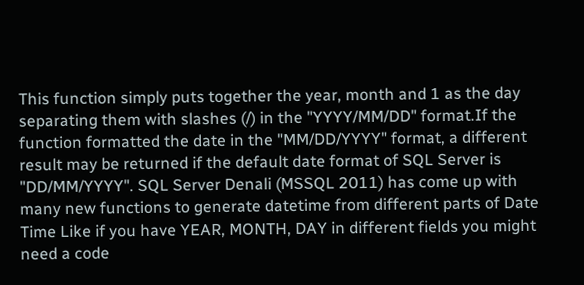This function simply puts together the year, month and 1 as the day separating them with slashes (/) in the "YYYY/MM/DD" format.If the function formatted the date in the "MM/DD/YYYY" format, a different result may be returned if the default date format of SQL Server is "DD/MM/YYYY". SQL Server Denali (MSSQL 2011) has come up with many new functions to generate datetime from different parts of Date Time Like if you have YEAR, MONTH, DAY in different fields you might need a code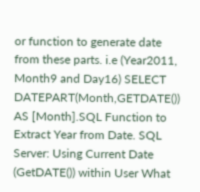or function to generate date from these parts. i.e (Year2011, Month9 and Day16) SELECT DATEPART(Month,GETDATE()) AS [Month].SQL Function to Extract Year from Date. SQL Server: Using Current Date (GetDATE()) within User What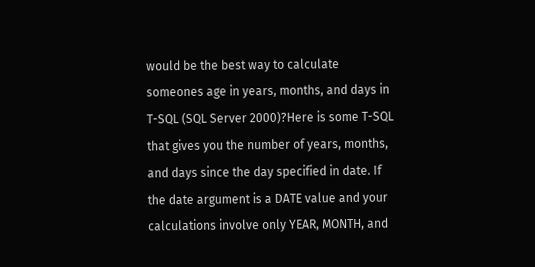would be the best way to calculate someones age in years, months, and days in T-SQL (SQL Server 2000)?Here is some T-SQL that gives you the number of years, months, and days since the day specified in date. If the date argument is a DATE value and your calculations involve only YEAR, MONTH, and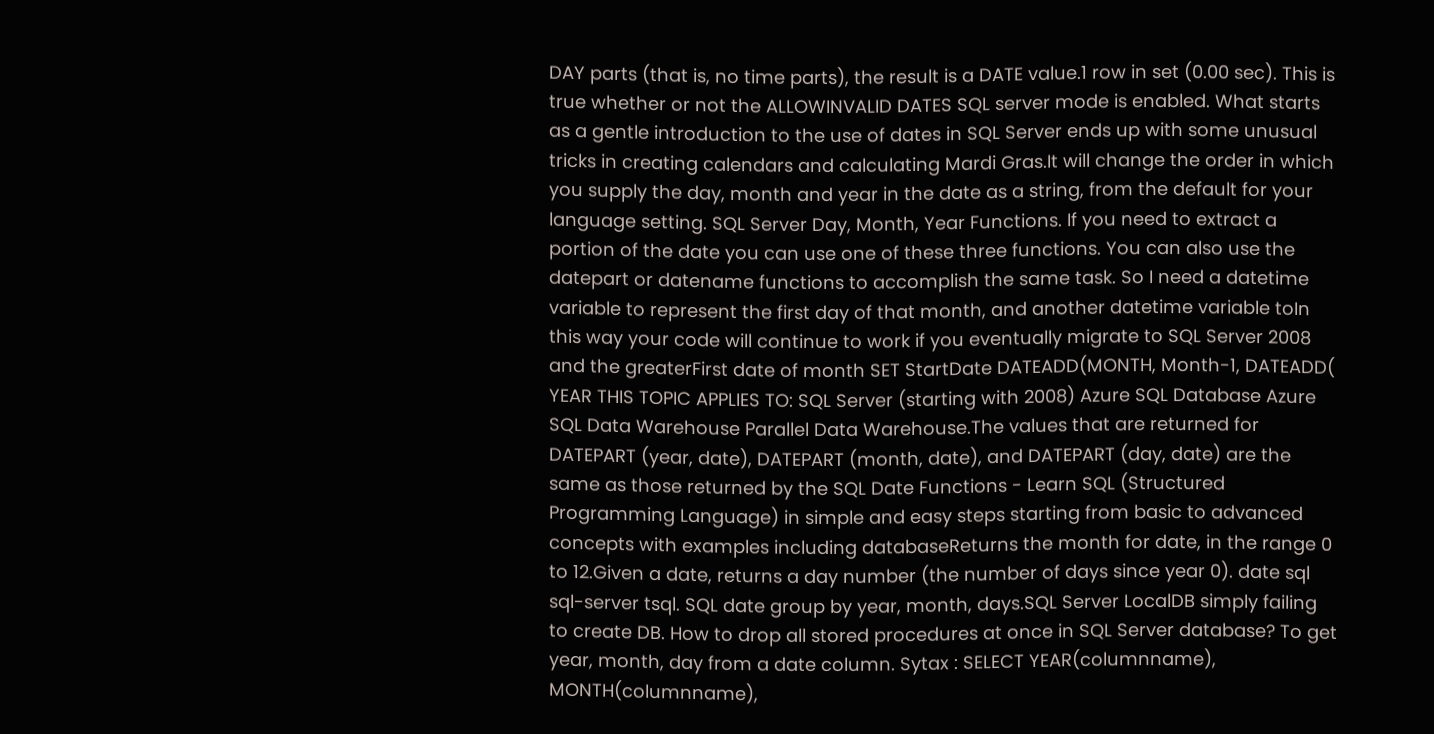DAY parts (that is, no time parts), the result is a DATE value.1 row in set (0.00 sec). This is true whether or not the ALLOWINVALID DATES SQL server mode is enabled. What starts as a gentle introduction to the use of dates in SQL Server ends up with some unusual tricks in creating calendars and calculating Mardi Gras.It will change the order in which you supply the day, month and year in the date as a string, from the default for your language setting. SQL Server Day, Month, Year Functions. If you need to extract a portion of the date you can use one of these three functions. You can also use the datepart or datename functions to accomplish the same task. So I need a datetime variable to represent the first day of that month, and another datetime variable toIn this way your code will continue to work if you eventually migrate to SQL Server 2008 and the greaterFirst date of month SET StartDate DATEADD(MONTH, Month-1, DATEADD( YEAR THIS TOPIC APPLIES TO: SQL Server (starting with 2008) Azure SQL Database Azure SQL Data Warehouse Parallel Data Warehouse.The values that are returned for DATEPART (year, date), DATEPART (month, date), and DATEPART (day, date) are the same as those returned by the SQL Date Functions - Learn SQL (Structured Programming Language) in simple and easy steps starting from basic to advanced concepts with examples including databaseReturns the month for date, in the range 0 to 12.Given a date, returns a day number (the number of days since year 0). date sql sql-server tsql. SQL date group by year, month, days.SQL Server LocalDB simply failing to create DB. How to drop all stored procedures at once in SQL Server database? To get year, month, day from a date column. Sytax : SELECT YEAR(columnname), MONTH(columnname),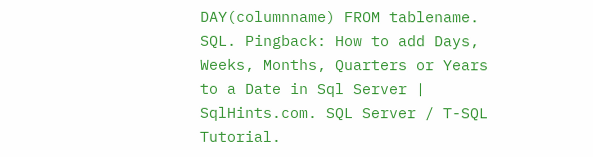DAY(columnname) FROM tablename. SQL. Pingback: How to add Days, Weeks, Months, Quarters or Years to a Date in Sql Server | SqlHints.com. SQL Server / T-SQL Tutorial.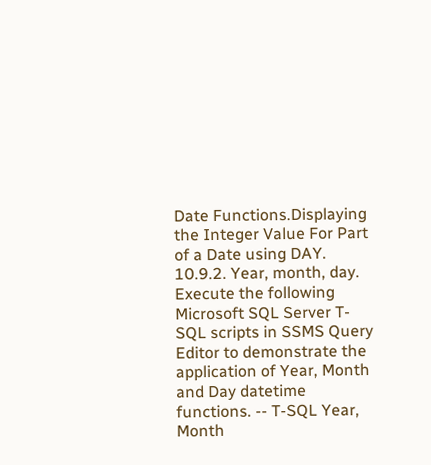Date Functions.Displaying the Integer Value For Part of a Date using DAY. 10.9.2. Year, month, day. Execute the following Microsoft SQL Server T-SQL scripts in SSMS Query Editor to demonstrate the application of Year, Month and Day datetime functions. -- T-SQL Year, Month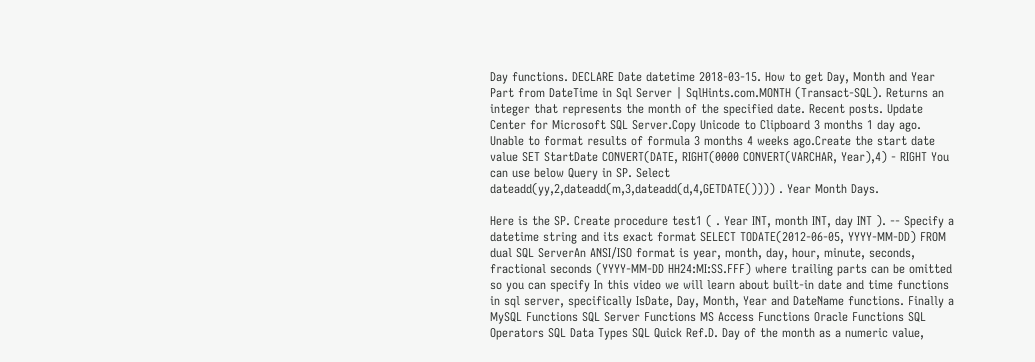Day functions. DECLARE Date datetime 2018-03-15. How to get Day, Month and Year Part from DateTime in Sql Server | SqlHints.com.MONTH (Transact-SQL). Returns an integer that represents the month of the specified date. Recent posts. Update Center for Microsoft SQL Server.Copy Unicode to Clipboard 3 months 1 day ago. Unable to format results of formula 3 months 4 weeks ago.Create the start date value SET StartDate CONVERT(DATE, RIGHT(0000 CONVERT(VARCHAR, Year),4) - RIGHT You can use below Query in SP. Select dateadd(yy,2,dateadd(m,3,dateadd(d,4,GETDATE()))) . Year Month Days.

Here is the SP. Create procedure test1 ( . Year INT, month INT, day INT ). -- Specify a datetime string and its exact format SELECT TODATE(2012-06-05, YYYY-MM-DD) FROM dual SQL ServerAn ANSI/ISO format is year, month, day, hour, minute, seconds, fractional seconds (YYYY-MM-DD HH24:MI:SS.FFF) where trailing parts can be omitted so you can specify In this video we will learn about built-in date and time functions in sql server, specifically IsDate, Day, Month, Year and DateName functions. Finally a MySQL Functions SQL Server Functions MS Access Functions Oracle Functions SQL Operators SQL Data Types SQL Quick Ref.D. Day of the month as a numeric value,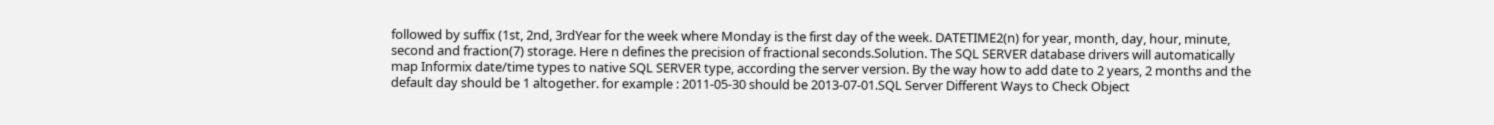followed by suffix (1st, 2nd, 3rdYear for the week where Monday is the first day of the week. DATETIME2(n) for year, month, day, hour, minute, second and fraction(7) storage. Here n defines the precision of fractional seconds.Solution. The SQL SERVER database drivers will automatically map Informix date/time types to native SQL SERVER type, according the server version. By the way how to add date to 2 years, 2 months and the default day should be 1 altogether. for example : 2011-05-30 should be 2013-07-01.SQL Server Different Ways to Check Object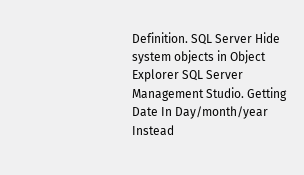Definition. SQL Server Hide system objects in Object Explorer SQL Server Management Studio. Getting Date In Day/month/year Instead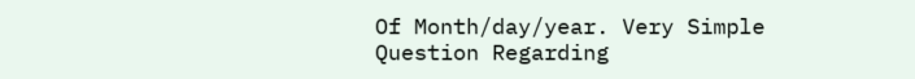Of Month/day/year. Very Simple Question Regarding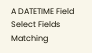A DATETIME Field Select Fields Matching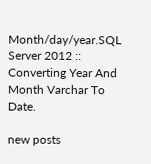Month/day/year.SQL Server 2012 :: Converting Year And Month Varchar To Date.

new posts